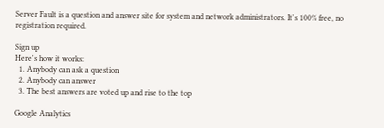Server Fault is a question and answer site for system and network administrators. It's 100% free, no registration required.

Sign up
Here's how it works:
  1. Anybody can ask a question
  2. Anybody can answer
  3. The best answers are voted up and rise to the top

Google Analytics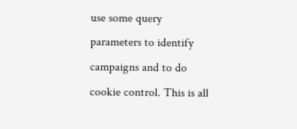use some query parameters to identify campaigns and to do cookie control. This is all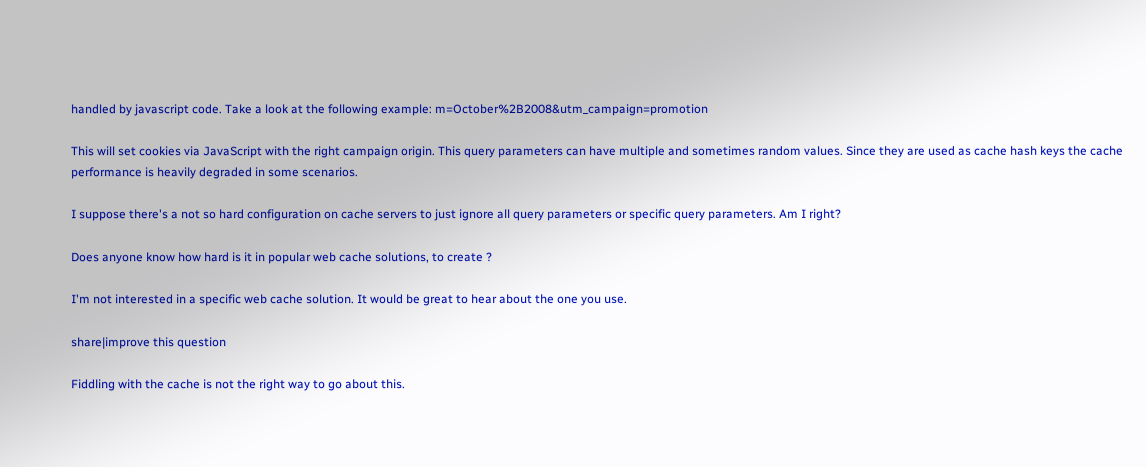handled by javascript code. Take a look at the following example: m=October%2B2008&utm_campaign=promotion

This will set cookies via JavaScript with the right campaign origin. This query parameters can have multiple and sometimes random values. Since they are used as cache hash keys the cache performance is heavily degraded in some scenarios.

I suppose there's a not so hard configuration on cache servers to just ignore all query parameters or specific query parameters. Am I right?

Does anyone know how hard is it in popular web cache solutions, to create ?

I'm not interested in a specific web cache solution. It would be great to hear about the one you use.

share|improve this question

Fiddling with the cache is not the right way to go about this.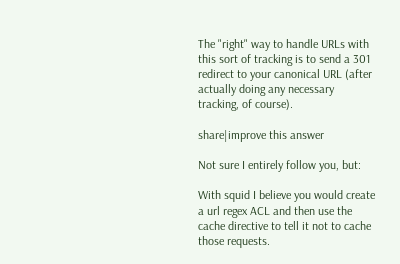The "right" way to handle URLs with this sort of tracking is to send a 301 redirect to your canonical URL (after actually doing any necessary tracking, of course).

share|improve this answer

Not sure I entirely follow you, but:

With squid I believe you would create a url regex ACL and then use the cache directive to tell it not to cache those requests.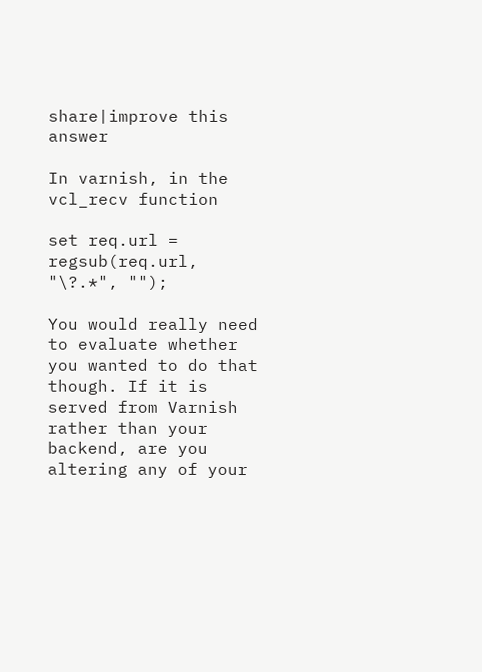share|improve this answer

In varnish, in the vcl_recv function

set req.url = regsub(req.url, "\?.*", "");

You would really need to evaluate whether you wanted to do that though. If it is served from Varnish rather than your backend, are you altering any of your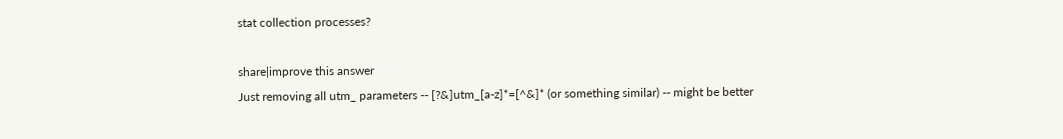stat collection processes?

share|improve this answer
Just removing all utm_ parameters -- [?&]utm_[a-z]*=[^&]* (or something similar) -- might be better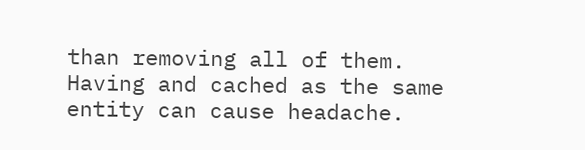than removing all of them. Having and cached as the same entity can cause headache.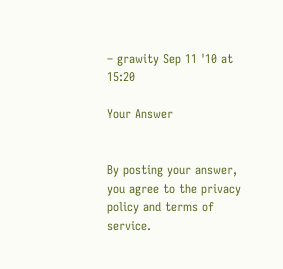– grawity Sep 11 '10 at 15:20

Your Answer


By posting your answer, you agree to the privacy policy and terms of service.